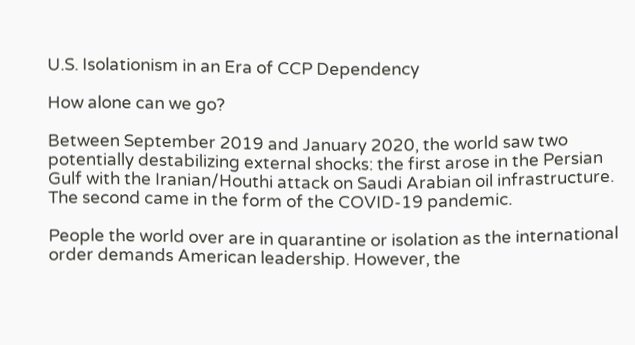U.S. Isolationism in an Era of CCP Dependency

How alone can we go?

Between September 2019 and January 2020, the world saw two potentially destabilizing external shocks: the first arose in the Persian Gulf with the Iranian/Houthi attack on Saudi Arabian oil infrastructure. The second came in the form of the COVID-19 pandemic.

People the world over are in quarantine or isolation as the international order demands American leadership. However, the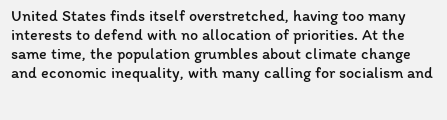United States finds itself overstretched, having too many interests to defend with no allocation of priorities. At the same time, the population grumbles about climate change and economic inequality, with many calling for socialism and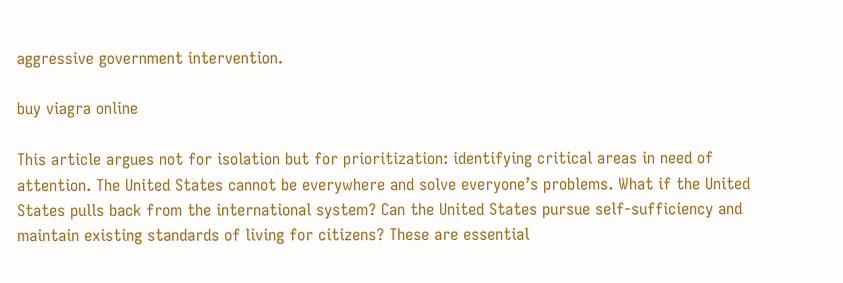aggressive government intervention.

buy viagra online

This article argues not for isolation but for prioritization: identifying critical areas in need of attention. The United States cannot be everywhere and solve everyone’s problems. What if the United States pulls back from the international system? Can the United States pursue self-sufficiency and maintain existing standards of living for citizens? These are essential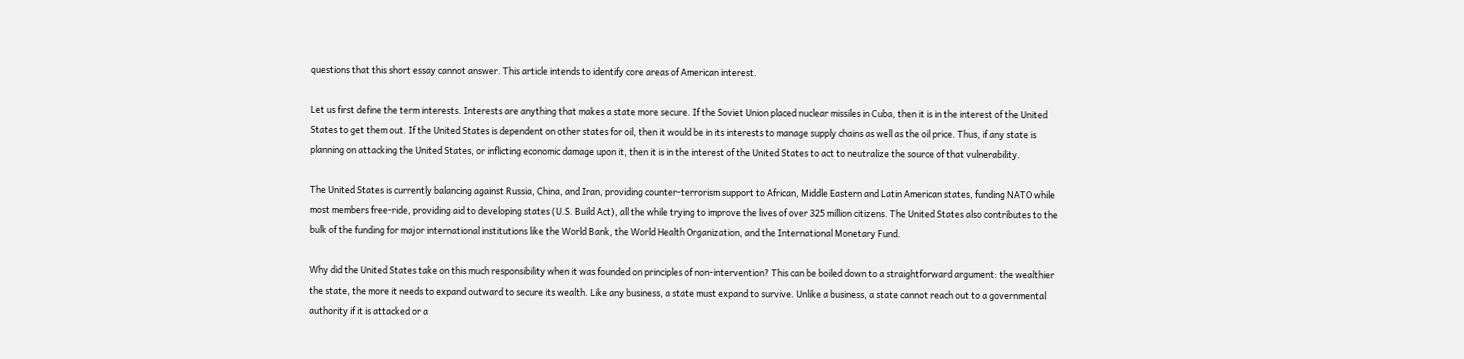questions that this short essay cannot answer. This article intends to identify core areas of American interest.

Let us first define the term interests. Interests are anything that makes a state more secure. If the Soviet Union placed nuclear missiles in Cuba, then it is in the interest of the United States to get them out. If the United States is dependent on other states for oil, then it would be in its interests to manage supply chains as well as the oil price. Thus, if any state is planning on attacking the United States, or inflicting economic damage upon it, then it is in the interest of the United States to act to neutralize the source of that vulnerability.

The United States is currently balancing against Russia, China, and Iran, providing counter-terrorism support to African, Middle Eastern and Latin American states, funding NATO while most members free-ride, providing aid to developing states (U.S. Build Act), all the while trying to improve the lives of over 325 million citizens. The United States also contributes to the bulk of the funding for major international institutions like the World Bank, the World Health Organization, and the International Monetary Fund.

Why did the United States take on this much responsibility when it was founded on principles of non-intervention? This can be boiled down to a straightforward argument: the wealthier the state, the more it needs to expand outward to secure its wealth. Like any business, a state must expand to survive. Unlike a business, a state cannot reach out to a governmental authority if it is attacked or a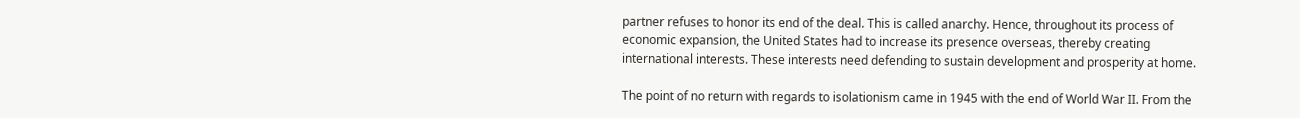partner refuses to honor its end of the deal. This is called anarchy. Hence, throughout its process of economic expansion, the United States had to increase its presence overseas, thereby creating international interests. These interests need defending to sustain development and prosperity at home.

The point of no return with regards to isolationism came in 1945 with the end of World War II. From the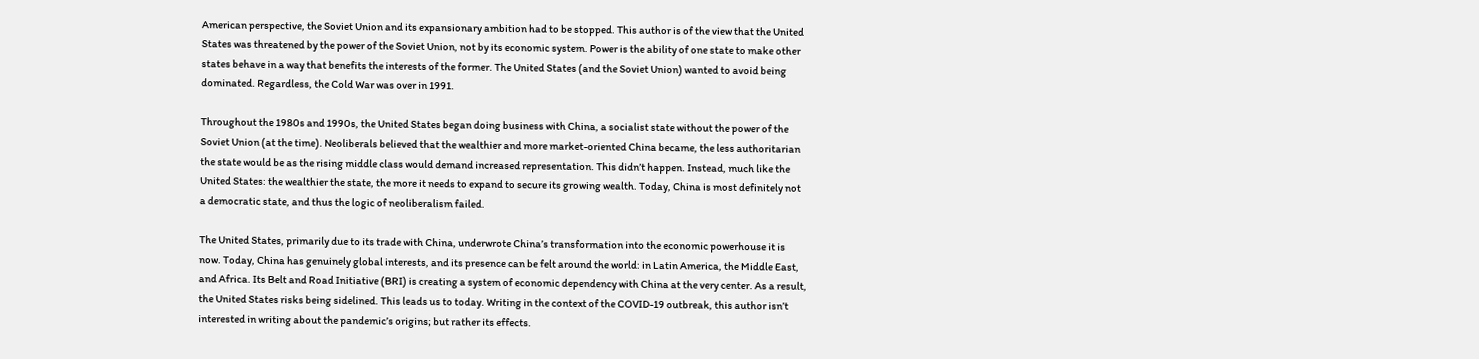American perspective, the Soviet Union and its expansionary ambition had to be stopped. This author is of the view that the United States was threatened by the power of the Soviet Union, not by its economic system. Power is the ability of one state to make other states behave in a way that benefits the interests of the former. The United States (and the Soviet Union) wanted to avoid being dominated. Regardless, the Cold War was over in 1991.

Throughout the 1980s and 1990s, the United States began doing business with China, a socialist state without the power of the Soviet Union (at the time). Neoliberals believed that the wealthier and more market-oriented China became, the less authoritarian the state would be as the rising middle class would demand increased representation. This didn’t happen. Instead, much like the United States: the wealthier the state, the more it needs to expand to secure its growing wealth. Today, China is most definitely not a democratic state, and thus the logic of neoliberalism failed.

The United States, primarily due to its trade with China, underwrote China’s transformation into the economic powerhouse it is now. Today, China has genuinely global interests, and its presence can be felt around the world: in Latin America, the Middle East, and Africa. Its Belt and Road Initiative (BRI) is creating a system of economic dependency with China at the very center. As a result, the United States risks being sidelined. This leads us to today. Writing in the context of the COVID-19 outbreak, this author isn’t interested in writing about the pandemic’s origins; but rather its effects.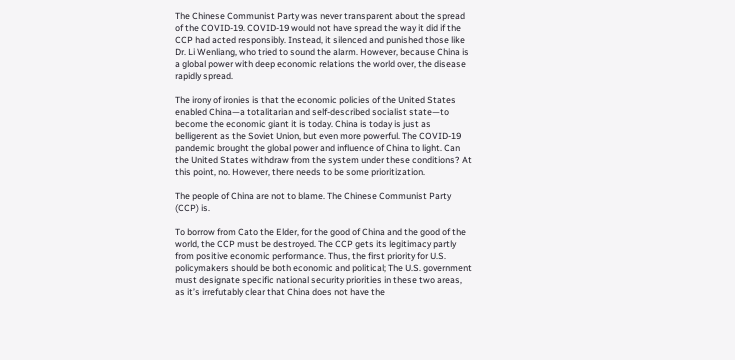The Chinese Communist Party was never transparent about the spread of the COVID-19. COVID-19 would not have spread the way it did if the CCP had acted responsibly. Instead, it silenced and punished those like Dr. Li Wenliang, who tried to sound the alarm. However, because China is a global power with deep economic relations the world over, the disease rapidly spread.

The irony of ironies is that the economic policies of the United States enabled China—a totalitarian and self-described socialist state—to become the economic giant it is today. China is today is just as belligerent as the Soviet Union, but even more powerful. The COVID-19 pandemic brought the global power and influence of China to light. Can the United States withdraw from the system under these conditions? At this point, no. However, there needs to be some prioritization.

The people of China are not to blame. The Chinese Communist Party (CCP) is.

To borrow from Cato the Elder, for the good of China and the good of the world, the CCP must be destroyed. The CCP gets its legitimacy partly from positive economic performance. Thus, the first priority for U.S. policymakers should be both economic and political; The U.S. government must designate specific national security priorities in these two areas, as it’s irrefutably clear that China does not have the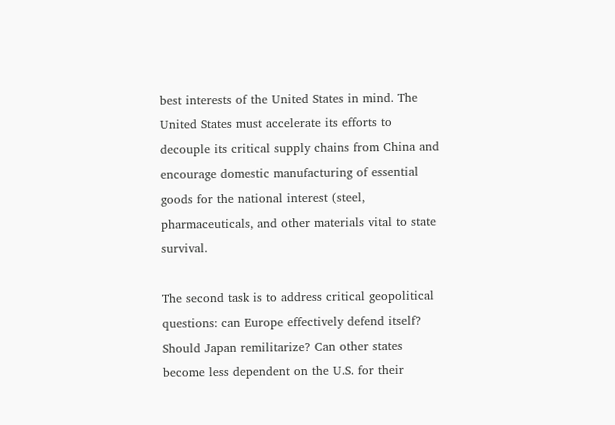best interests of the United States in mind. The United States must accelerate its efforts to decouple its critical supply chains from China and encourage domestic manufacturing of essential goods for the national interest (steel, pharmaceuticals, and other materials vital to state survival.

The second task is to address critical geopolitical questions: can Europe effectively defend itself? Should Japan remilitarize? Can other states become less dependent on the U.S. for their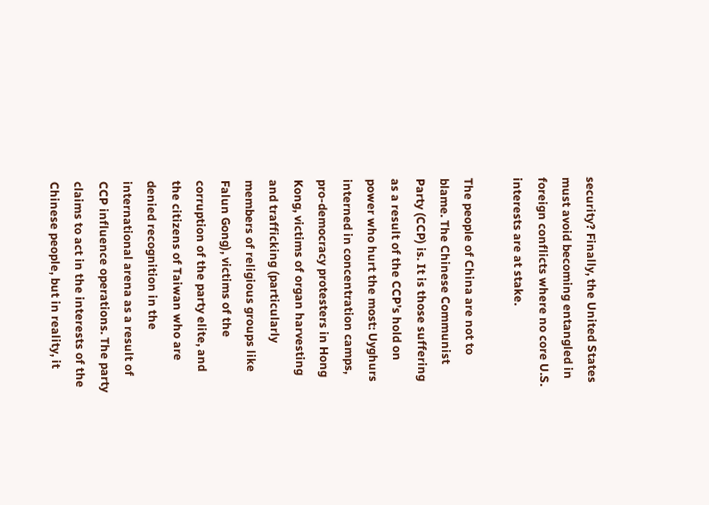security? Finally, the United States must avoid becoming entangled in foreign conflicts where no core U.S. interests are at stake.

The people of China are not to blame. The Chinese Communist Party (CCP) is. It is those suffering as a result of the CCP’s hold on power who hurt the most: Uyghurs interned in concentration camps, pro-democracy protesters in Hong Kong, victims of organ harvesting and trafficking (particularly members of religious groups like Falun Gong), victims of the corruption of the party elite, and the citizens of Taiwan who are denied recognition in the international arena as a result of CCP influence operations. The party claims to act in the interests of the Chinese people, but in reality, it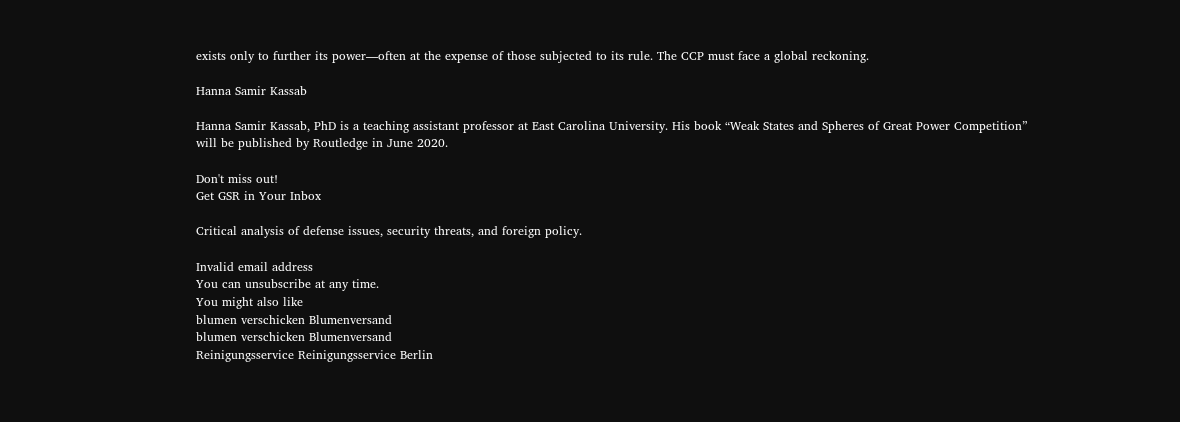exists only to further its power—often at the expense of those subjected to its rule. The CCP must face a global reckoning.

Hanna Samir Kassab

Hanna Samir Kassab, PhD is a teaching assistant professor at East Carolina University. His book “Weak States and Spheres of Great Power Competition” will be published by Routledge in June 2020.

Don't miss out!
Get GSR in Your Inbox

Critical analysis of defense issues, security threats, and foreign policy.

Invalid email address
You can unsubscribe at any time.
You might also like
blumen verschicken Blumenversand
blumen verschicken Blumenversand
Reinigungsservice Reinigungsservice Berlin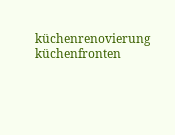küchenrenovierung küchenfronten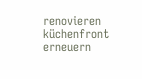renovieren küchenfront erneuern